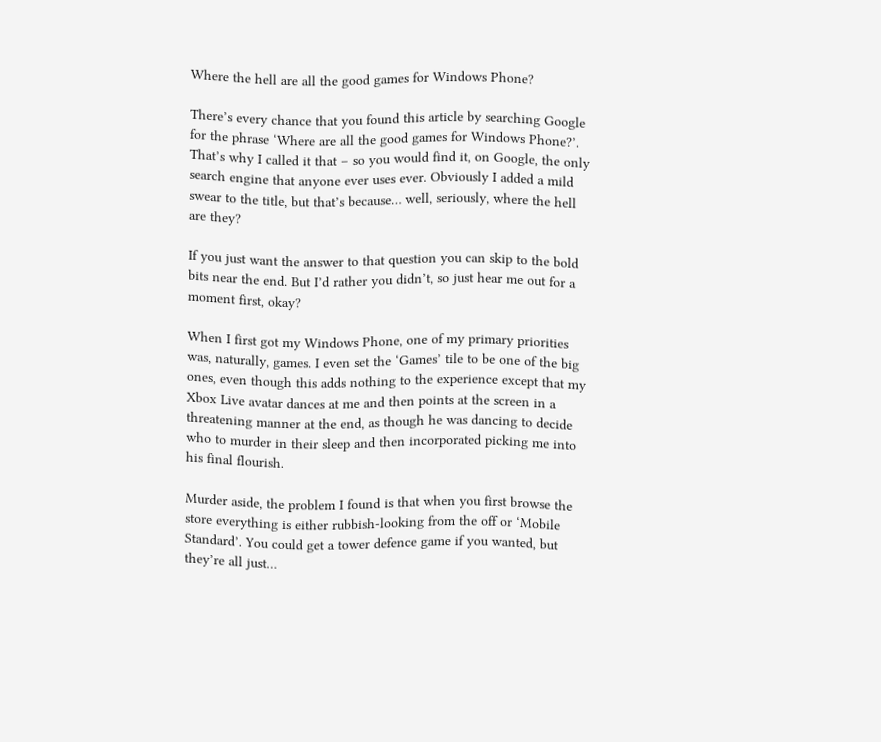Where the hell are all the good games for Windows Phone?

There’s every chance that you found this article by searching Google for the phrase ‘Where are all the good games for Windows Phone?’. That’s why I called it that – so you would find it, on Google, the only search engine that anyone ever uses ever. Obviously I added a mild swear to the title, but that’s because… well, seriously, where the hell are they?

If you just want the answer to that question you can skip to the bold bits near the end. But I’d rather you didn’t, so just hear me out for a moment first, okay?

When I first got my Windows Phone, one of my primary priorities was, naturally, games. I even set the ‘Games’ tile to be one of the big ones, even though this adds nothing to the experience except that my Xbox Live avatar dances at me and then points at the screen in a threatening manner at the end, as though he was dancing to decide who to murder in their sleep and then incorporated picking me into his final flourish.

Murder aside, the problem I found is that when you first browse the store everything is either rubbish-looking from the off or ‘Mobile Standard’. You could get a tower defence game if you wanted, but they’re all just…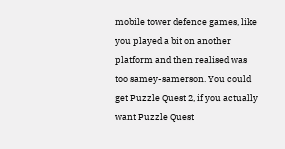mobile tower defence games, like you played a bit on another platform and then realised was too samey-samerson. You could get Puzzle Quest 2, if you actually want Puzzle Quest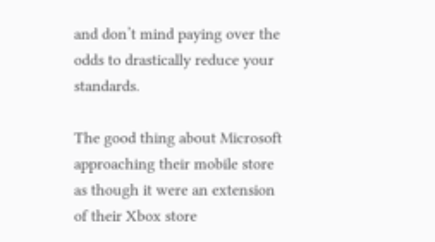and don’t mind paying over the odds to drastically reduce your standards.

The good thing about Microsoft approaching their mobile store as though it were an extension of their Xbox store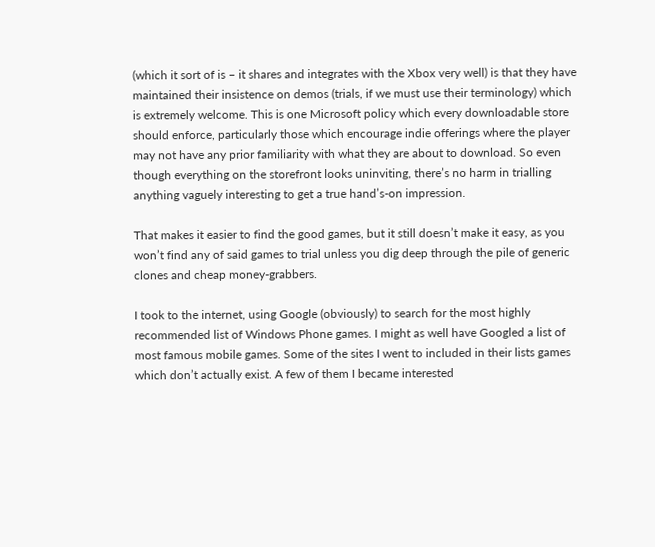(which it sort of is – it shares and integrates with the Xbox very well) is that they have maintained their insistence on demos (trials, if we must use their terminology) which is extremely welcome. This is one Microsoft policy which every downloadable store should enforce, particularly those which encourage indie offerings where the player may not have any prior familiarity with what they are about to download. So even though everything on the storefront looks uninviting, there’s no harm in trialling anything vaguely interesting to get a true hand’s-on impression.

That makes it easier to find the good games, but it still doesn’t make it easy, as you won’t find any of said games to trial unless you dig deep through the pile of generic clones and cheap money-grabbers.

I took to the internet, using Google (obviously) to search for the most highly recommended list of Windows Phone games. I might as well have Googled a list of most famous mobile games. Some of the sites I went to included in their lists games which don’t actually exist. A few of them I became interested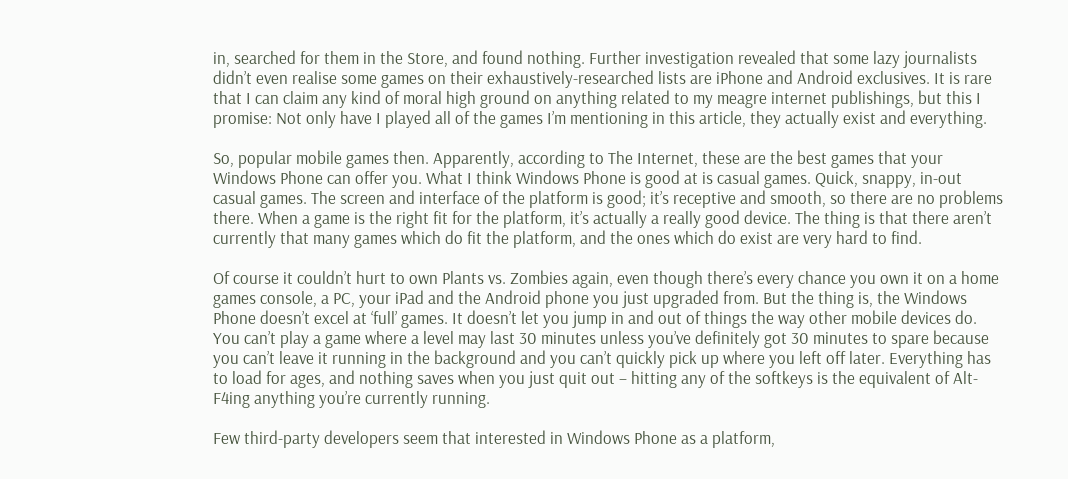in, searched for them in the Store, and found nothing. Further investigation revealed that some lazy journalists didn’t even realise some games on their exhaustively-researched lists are iPhone and Android exclusives. It is rare that I can claim any kind of moral high ground on anything related to my meagre internet publishings, but this I promise: Not only have I played all of the games I’m mentioning in this article, they actually exist and everything.

So, popular mobile games then. Apparently, according to The Internet, these are the best games that your Windows Phone can offer you. What I think Windows Phone is good at is casual games. Quick, snappy, in-out casual games. The screen and interface of the platform is good; it’s receptive and smooth, so there are no problems there. When a game is the right fit for the platform, it’s actually a really good device. The thing is that there aren’t currently that many games which do fit the platform, and the ones which do exist are very hard to find.

Of course it couldn’t hurt to own Plants vs. Zombies again, even though there’s every chance you own it on a home games console, a PC, your iPad and the Android phone you just upgraded from. But the thing is, the Windows Phone doesn’t excel at ‘full’ games. It doesn’t let you jump in and out of things the way other mobile devices do. You can’t play a game where a level may last 30 minutes unless you’ve definitely got 30 minutes to spare because you can’t leave it running in the background and you can’t quickly pick up where you left off later. Everything has to load for ages, and nothing saves when you just quit out – hitting any of the softkeys is the equivalent of Alt-F4ing anything you’re currently running.

Few third-party developers seem that interested in Windows Phone as a platform,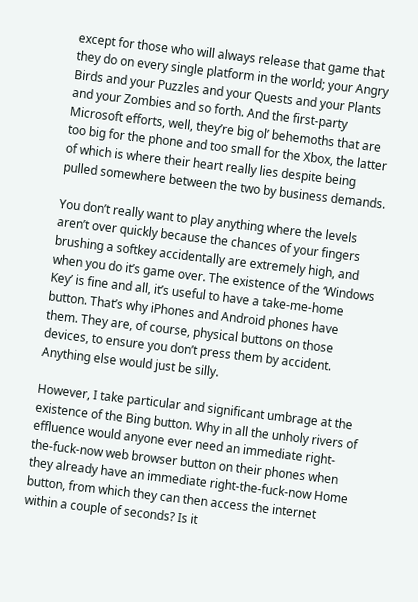except for those who will always release that game that they do on every single platform in the world; your Angry Birds and your Puzzles and your Quests and your Plants and your Zombies and so forth. And the first-party Microsoft efforts, well, they’re big ol’ behemoths that are too big for the phone and too small for the Xbox, the latter of which is where their heart really lies despite being pulled somewhere between the two by business demands.

You don’t really want to play anything where the levels aren’t over quickly because the chances of your fingers brushing a softkey accidentally are extremely high, and when you do it’s game over. The existence of the ‘Windows Key’ is fine and all, it’s useful to have a take-me-home button. That’s why iPhones and Android phones have them. They are, of course, physical buttons on those devices, to ensure you don’t press them by accident. Anything else would just be silly.

However, I take particular and significant umbrage at the existence of the Bing button. Why in all the unholy rivers of effluence would anyone ever need an immediate right-the-fuck-now web browser button on their phones when they already have an immediate right-the-fuck-now Home button, from which they can then access the internet within a couple of seconds? Is it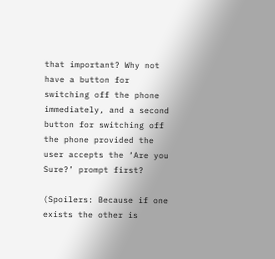that important? Why not have a button for switching off the phone immediately, and a second button for switching off the phone provided the user accepts the ‘Are you Sure?’ prompt first?

(Spoilers: Because if one exists the other is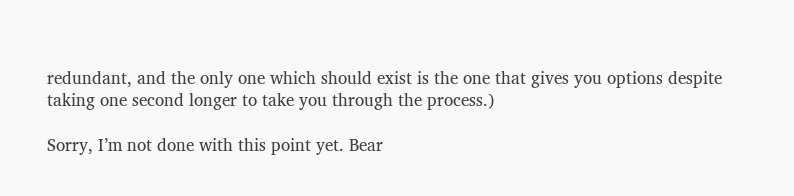redundant, and the only one which should exist is the one that gives you options despite taking one second longer to take you through the process.)

Sorry, I’m not done with this point yet. Bear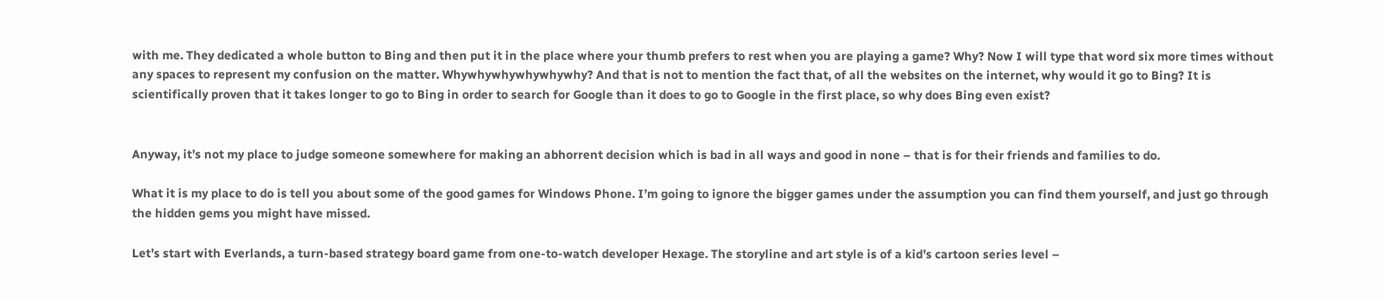with me. They dedicated a whole button to Bing and then put it in the place where your thumb prefers to rest when you are playing a game? Why? Now I will type that word six more times without any spaces to represent my confusion on the matter. Whywhywhywhywhywhy? And that is not to mention the fact that, of all the websites on the internet, why would it go to Bing? It is scientifically proven that it takes longer to go to Bing in order to search for Google than it does to go to Google in the first place, so why does Bing even exist?


Anyway, it’s not my place to judge someone somewhere for making an abhorrent decision which is bad in all ways and good in none – that is for their friends and families to do.

What it is my place to do is tell you about some of the good games for Windows Phone. I’m going to ignore the bigger games under the assumption you can find them yourself, and just go through the hidden gems you might have missed.

Let’s start with Everlands, a turn-based strategy board game from one-to-watch developer Hexage. The storyline and art style is of a kid’s cartoon series level –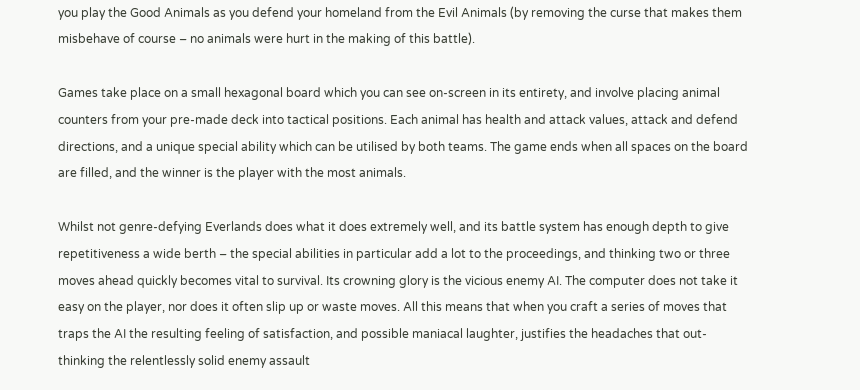you play the Good Animals as you defend your homeland from the Evil Animals (by removing the curse that makes them misbehave of course – no animals were hurt in the making of this battle).

Games take place on a small hexagonal board which you can see on-screen in its entirety, and involve placing animal counters from your pre-made deck into tactical positions. Each animal has health and attack values, attack and defend directions, and a unique special ability which can be utilised by both teams. The game ends when all spaces on the board are filled, and the winner is the player with the most animals.

Whilst not genre-defying Everlands does what it does extremely well, and its battle system has enough depth to give repetitiveness a wide berth – the special abilities in particular add a lot to the proceedings, and thinking two or three moves ahead quickly becomes vital to survival. Its crowning glory is the vicious enemy AI. The computer does not take it easy on the player, nor does it often slip up or waste moves. All this means that when you craft a series of moves that traps the AI the resulting feeling of satisfaction, and possible maniacal laughter, justifies the headaches that out-thinking the relentlessly solid enemy assault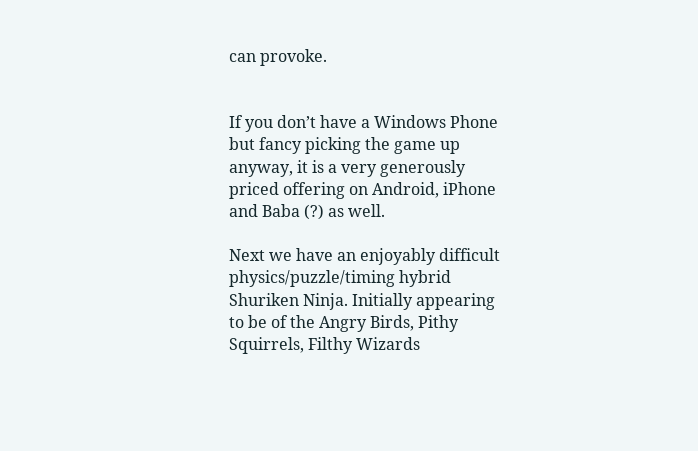can provoke.


If you don’t have a Windows Phone but fancy picking the game up anyway, it is a very generously priced offering on Android, iPhone and Baba (?) as well.

Next we have an enjoyably difficult physics/puzzle/timing hybrid Shuriken Ninja. Initially appearing to be of the Angry Birds, Pithy Squirrels, Filthy Wizards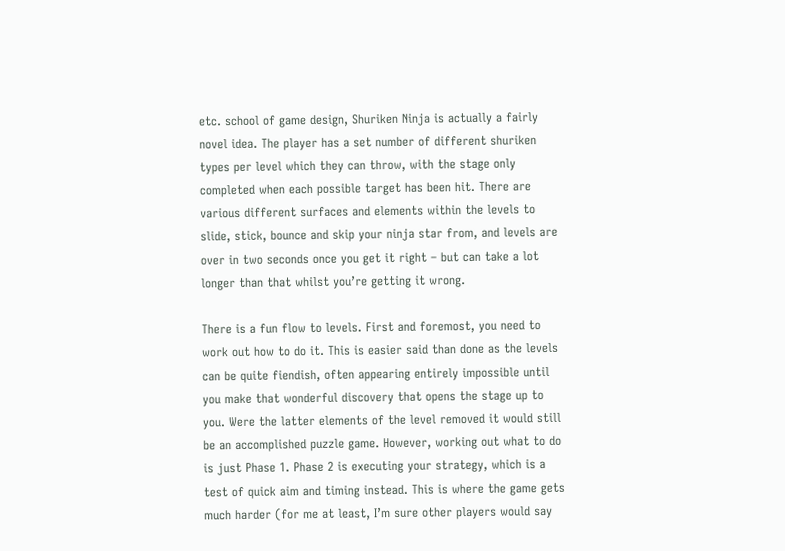etc. school of game design, Shuriken Ninja is actually a fairly novel idea. The player has a set number of different shuriken types per level which they can throw, with the stage only completed when each possible target has been hit. There are various different surfaces and elements within the levels to slide, stick, bounce and skip your ninja star from, and levels are over in two seconds once you get it right – but can take a lot longer than that whilst you’re getting it wrong.

There is a fun flow to levels. First and foremost, you need to work out how to do it. This is easier said than done as the levels can be quite fiendish, often appearing entirely impossible until you make that wonderful discovery that opens the stage up to you. Were the latter elements of the level removed it would still be an accomplished puzzle game. However, working out what to do is just Phase 1. Phase 2 is executing your strategy, which is a test of quick aim and timing instead. This is where the game gets much harder (for me at least, I’m sure other players would say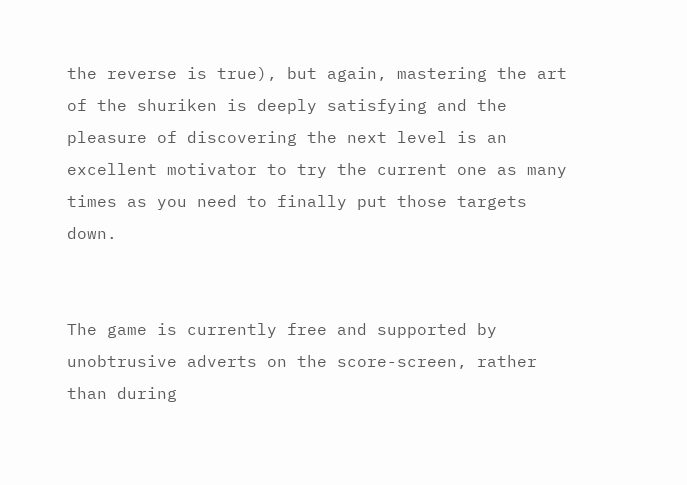the reverse is true), but again, mastering the art of the shuriken is deeply satisfying and the pleasure of discovering the next level is an excellent motivator to try the current one as many times as you need to finally put those targets down.


The game is currently free and supported by unobtrusive adverts on the score-screen, rather than during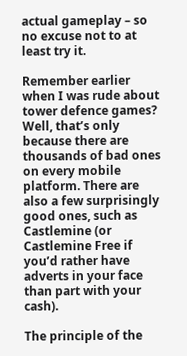actual gameplay – so no excuse not to at least try it.

Remember earlier when I was rude about tower defence games? Well, that’s only because there are thousands of bad ones on every mobile platform. There are also a few surprisingly good ones, such as Castlemine (or Castlemine Free if you’d rather have adverts in your face than part with your cash).

The principle of the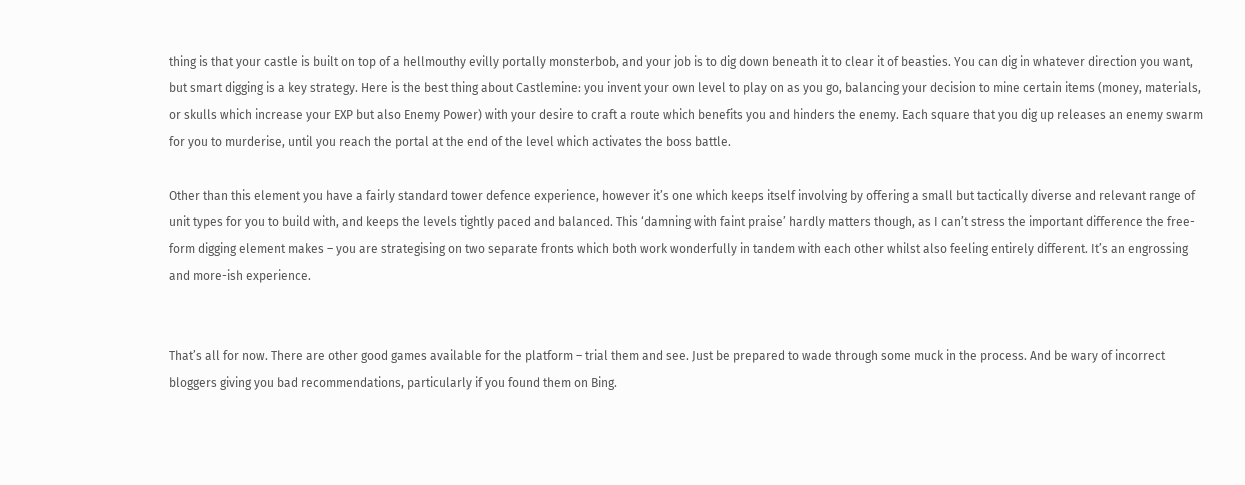thing is that your castle is built on top of a hellmouthy evilly portally monsterbob, and your job is to dig down beneath it to clear it of beasties. You can dig in whatever direction you want, but smart digging is a key strategy. Here is the best thing about Castlemine: you invent your own level to play on as you go, balancing your decision to mine certain items (money, materials, or skulls which increase your EXP but also Enemy Power) with your desire to craft a route which benefits you and hinders the enemy. Each square that you dig up releases an enemy swarm for you to murderise, until you reach the portal at the end of the level which activates the boss battle.

Other than this element you have a fairly standard tower defence experience, however it’s one which keeps itself involving by offering a small but tactically diverse and relevant range of unit types for you to build with, and keeps the levels tightly paced and balanced. This ‘damning with faint praise’ hardly matters though, as I can’t stress the important difference the free-form digging element makes – you are strategising on two separate fronts which both work wonderfully in tandem with each other whilst also feeling entirely different. It’s an engrossing and more-ish experience.


That’s all for now. There are other good games available for the platform – trial them and see. Just be prepared to wade through some muck in the process. And be wary of incorrect bloggers giving you bad recommendations, particularly if you found them on Bing.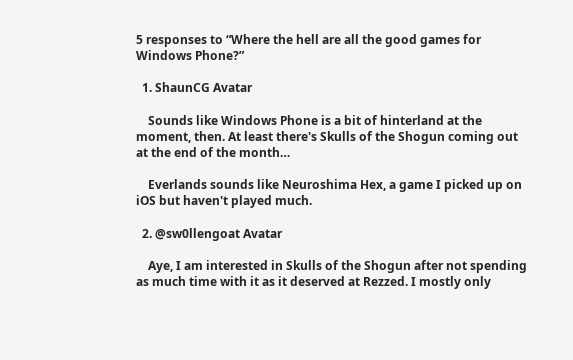5 responses to “Where the hell are all the good games for Windows Phone?”

  1. ShaunCG Avatar

    Sounds like Windows Phone is a bit of hinterland at the moment, then. At least there's Skulls of the Shogun coming out at the end of the month…

    Everlands sounds like Neuroshima Hex, a game I picked up on iOS but haven't played much.

  2. @sw0llengoat Avatar

    Aye, I am interested in Skulls of the Shogun after not spending as much time with it as it deserved at Rezzed. I mostly only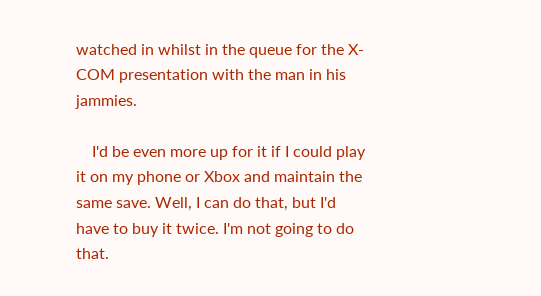watched in whilst in the queue for the X-COM presentation with the man in his jammies.

    I'd be even more up for it if I could play it on my phone or Xbox and maintain the same save. Well, I can do that, but I'd have to buy it twice. I'm not going to do that.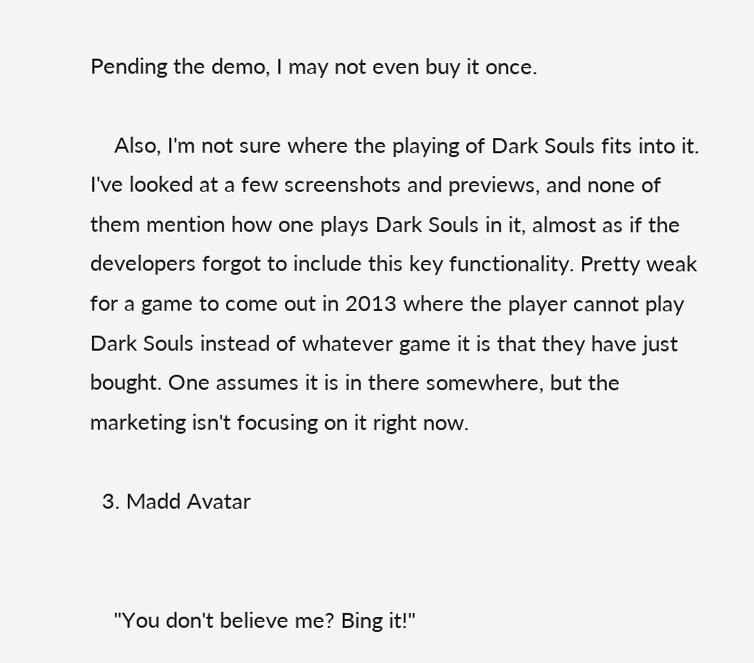Pending the demo, I may not even buy it once.

    Also, I'm not sure where the playing of Dark Souls fits into it. I've looked at a few screenshots and previews, and none of them mention how one plays Dark Souls in it, almost as if the developers forgot to include this key functionality. Pretty weak for a game to come out in 2013 where the player cannot play Dark Souls instead of whatever game it is that they have just bought. One assumes it is in there somewhere, but the marketing isn't focusing on it right now.

  3. Madd Avatar


    "You don't believe me? Bing it!"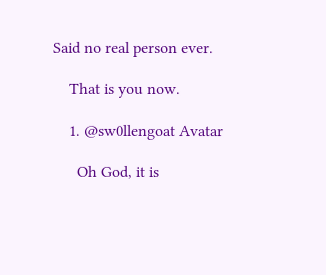Said no real person ever.

    That is you now.

    1. @sw0llengoat Avatar

      Oh God, it is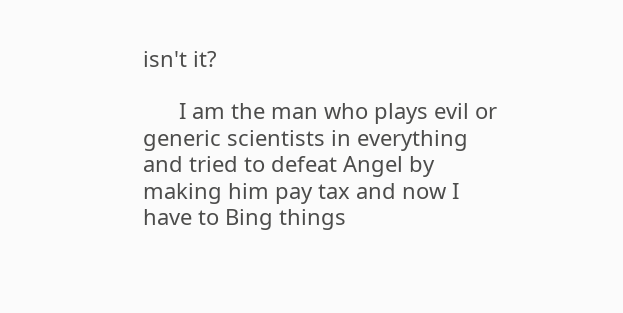isn't it?

      I am the man who plays evil or generic scientists in everything and tried to defeat Angel by making him pay tax and now I have to Bing things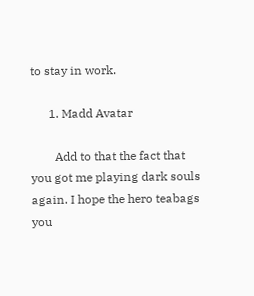to stay in work.

      1. Madd Avatar

        Add to that the fact that you got me playing dark souls again. I hope the hero teabags you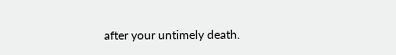after your untimely death.